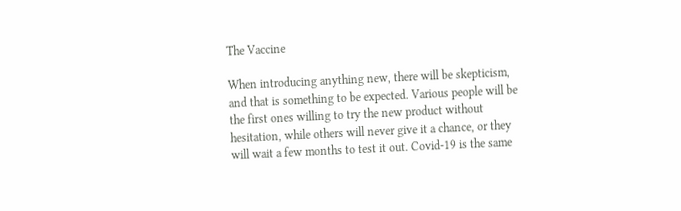The Vaccine

When introducing anything new, there will be skepticism, and that is something to be expected. Various people will be the first ones willing to try the new product without hesitation, while others will never give it a chance, or they will wait a few months to test it out. Covid-19 is the same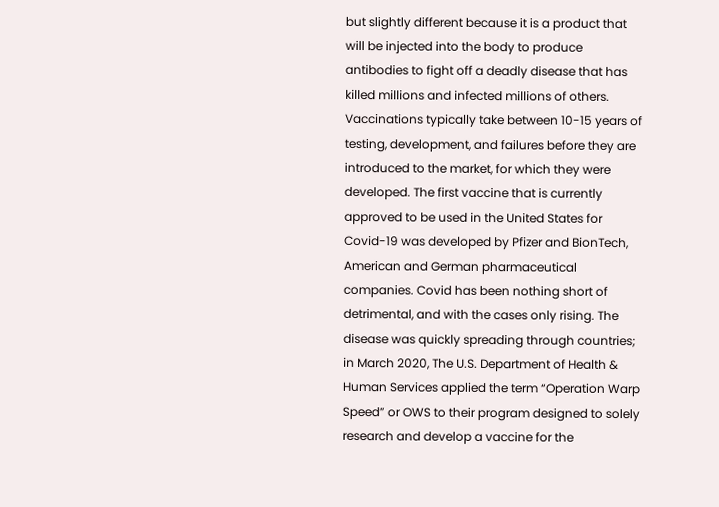but slightly different because it is a product that will be injected into the body to produce antibodies to fight off a deadly disease that has killed millions and infected millions of others.
Vaccinations typically take between 10-15 years of testing, development, and failures before they are introduced to the market, for which they were developed. The first vaccine that is currently approved to be used in the United States for Covid-19 was developed by Pfizer and BionTech, American and German pharmaceutical companies. Covid has been nothing short of detrimental, and with the cases only rising. The disease was quickly spreading through countries; in March 2020, The U.S. Department of Health & Human Services applied the term “Operation Warp Speed” or OWS to their program designed to solely research and develop a vaccine for the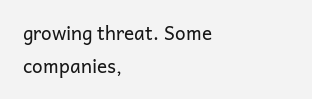growing threat. Some companies,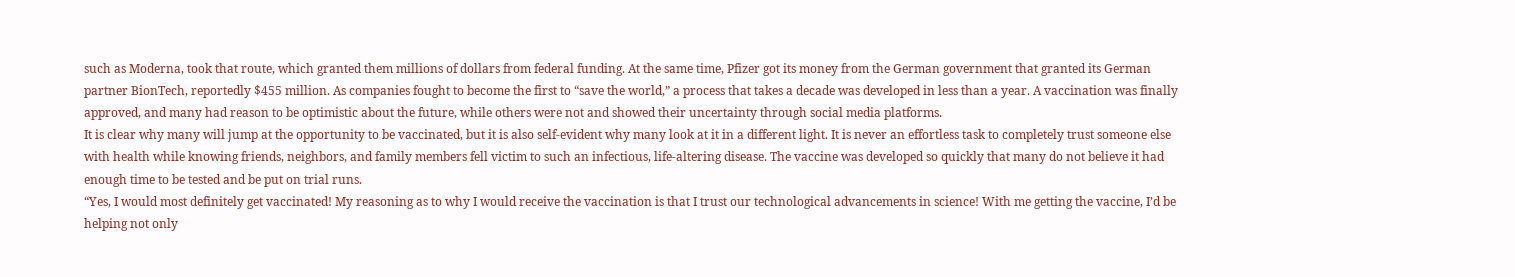such as Moderna, took that route, which granted them millions of dollars from federal funding. At the same time, Pfizer got its money from the German government that granted its German partner BionTech, reportedly $455 million. As companies fought to become the first to “save the world,” a process that takes a decade was developed in less than a year. A vaccination was finally approved, and many had reason to be optimistic about the future, while others were not and showed their uncertainty through social media platforms.
It is clear why many will jump at the opportunity to be vaccinated, but it is also self-evident why many look at it in a different light. It is never an effortless task to completely trust someone else with health while knowing friends, neighbors, and family members fell victim to such an infectious, life-altering disease. The vaccine was developed so quickly that many do not believe it had enough time to be tested and be put on trial runs.
“Yes, I would most definitely get vaccinated! My reasoning as to why I would receive the vaccination is that I trust our technological advancements in science! With me getting the vaccine, I’d be helping not only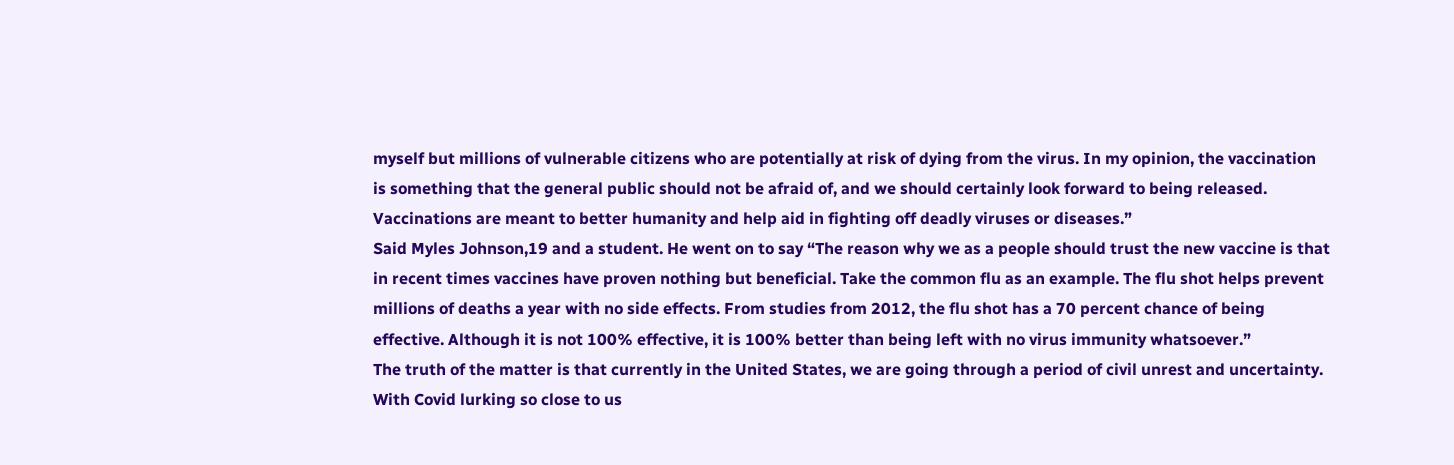myself but millions of vulnerable citizens who are potentially at risk of dying from the virus. In my opinion, the vaccination is something that the general public should not be afraid of, and we should certainly look forward to being released. Vaccinations are meant to better humanity and help aid in fighting off deadly viruses or diseases.”
Said Myles Johnson,19 and a student. He went on to say “The reason why we as a people should trust the new vaccine is that in recent times vaccines have proven nothing but beneficial. Take the common flu as an example. The flu shot helps prevent millions of deaths a year with no side effects. From studies from 2012, the flu shot has a 70 percent chance of being effective. Although it is not 100% effective, it is 100% better than being left with no virus immunity whatsoever.”
The truth of the matter is that currently in the United States, we are going through a period of civil unrest and uncertainty. With Covid lurking so close to us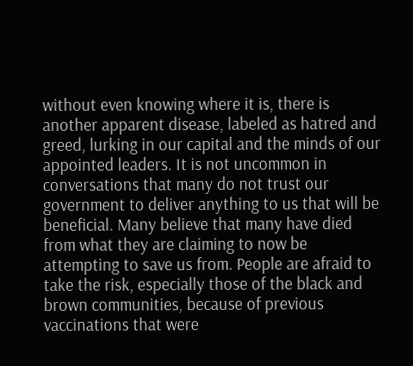without even knowing where it is, there is another apparent disease, labeled as hatred and greed, lurking in our capital and the minds of our appointed leaders. It is not uncommon in conversations that many do not trust our government to deliver anything to us that will be beneficial. Many believe that many have died from what they are claiming to now be attempting to save us from. People are afraid to take the risk, especially those of the black and brown communities, because of previous vaccinations that were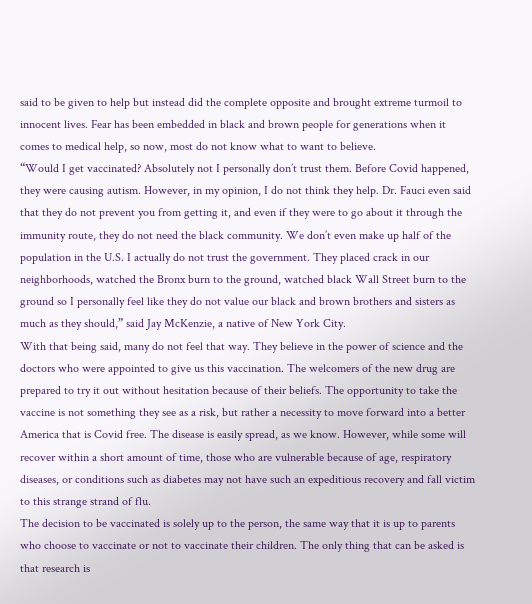said to be given to help but instead did the complete opposite and brought extreme turmoil to innocent lives. Fear has been embedded in black and brown people for generations when it comes to medical help, so now, most do not know what to want to believe.
“Would I get vaccinated? Absolutely not I personally don’t trust them. Before Covid happened, they were causing autism. However, in my opinion, I do not think they help. Dr. Fauci even said that they do not prevent you from getting it, and even if they were to go about it through the immunity route, they do not need the black community. We don’t even make up half of the population in the U.S. I actually do not trust the government. They placed crack in our neighborhoods, watched the Bronx burn to the ground, watched black Wall Street burn to the ground so I personally feel like they do not value our black and brown brothers and sisters as much as they should,” said Jay McKenzie, a native of New York City.
With that being said, many do not feel that way. They believe in the power of science and the doctors who were appointed to give us this vaccination. The welcomers of the new drug are prepared to try it out without hesitation because of their beliefs. The opportunity to take the vaccine is not something they see as a risk, but rather a necessity to move forward into a better America that is Covid free. The disease is easily spread, as we know. However, while some will recover within a short amount of time, those who are vulnerable because of age, respiratory diseases, or conditions such as diabetes may not have such an expeditious recovery and fall victim to this strange strand of flu.
The decision to be vaccinated is solely up to the person, the same way that it is up to parents who choose to vaccinate or not to vaccinate their children. The only thing that can be asked is that research is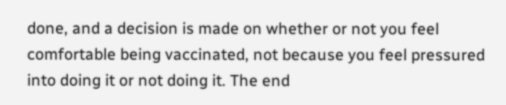done, and a decision is made on whether or not you feel comfortable being vaccinated, not because you feel pressured into doing it or not doing it. The end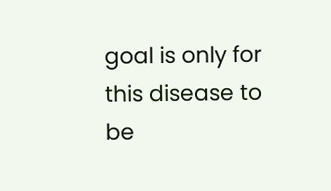goal is only for this disease to be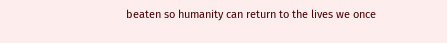beaten so humanity can return to the lives we once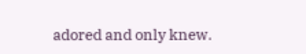adored and only knew.